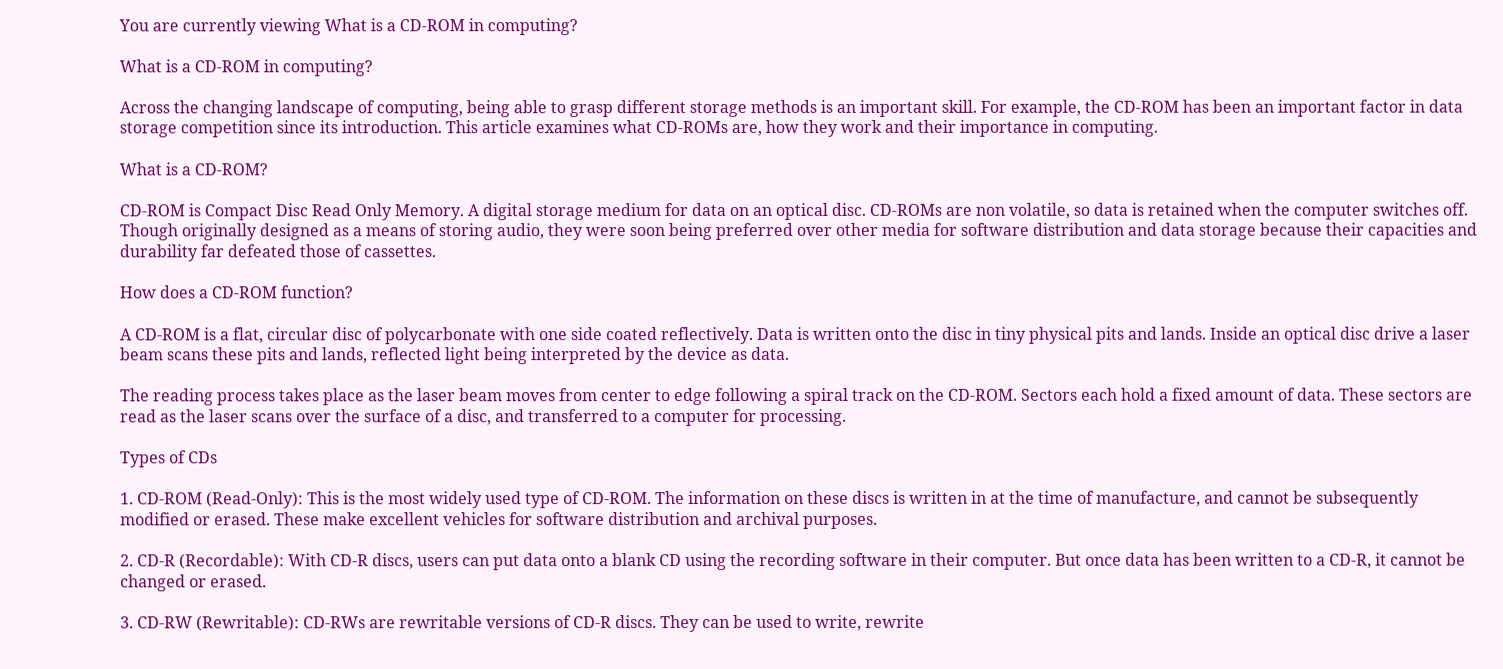You are currently viewing What is a CD-ROM in computing?

What is a CD-ROM in computing?

Across the changing landscape of computing, being able to grasp different storage methods is an important skill. For example, the CD-ROM has been an important factor in data storage competition since its introduction. This article examines what CD-ROMs are, how they work and their importance in computing.

What is a CD-ROM?

CD-ROM is Compact Disc Read Only Memory. A digital storage medium for data on an optical disc. CD-ROMs are non volatile, so data is retained when the computer switches off. Though originally designed as a means of storing audio, they were soon being preferred over other media for software distribution and data storage because their capacities and durability far defeated those of cassettes.

How does a CD-ROM function?

A CD-ROM is a flat, circular disc of polycarbonate with one side coated reflectively. Data is written onto the disc in tiny physical pits and lands. Inside an optical disc drive a laser beam scans these pits and lands, reflected light being interpreted by the device as data.

The reading process takes place as the laser beam moves from center to edge following a spiral track on the CD-ROM. Sectors each hold a fixed amount of data. These sectors are read as the laser scans over the surface of a disc, and transferred to a computer for processing.

Types of CDs

1. CD-ROM (Read-Only): This is the most widely used type of CD-ROM. The information on these discs is written in at the time of manufacture, and cannot be subsequently modified or erased. These make excellent vehicles for software distribution and archival purposes.

2. CD-R (Recordable): With CD-R discs, users can put data onto a blank CD using the recording software in their computer. But once data has been written to a CD-R, it cannot be changed or erased.

3. CD-RW (Rewritable): CD-RWs are rewritable versions of CD-R discs. They can be used to write, rewrite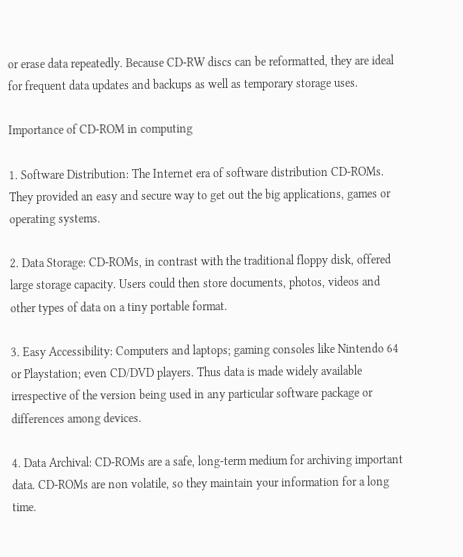or erase data repeatedly. Because CD-RW discs can be reformatted, they are ideal for frequent data updates and backups as well as temporary storage uses.

Importance of CD-ROM in computing

1. Software Distribution: The Internet era of software distribution CD-ROMs. They provided an easy and secure way to get out the big applications, games or operating systems.

2. Data Storage: CD-ROMs, in contrast with the traditional floppy disk, offered large storage capacity. Users could then store documents, photos, videos and other types of data on a tiny portable format.

3. Easy Accessibility: Computers and laptops; gaming consoles like Nintendo 64 or Playstation; even CD/DVD players. Thus data is made widely available irrespective of the version being used in any particular software package or differences among devices.

4. Data Archival: CD-ROMs are a safe, long-term medium for archiving important data. CD-ROMs are non volatile, so they maintain your information for a long time.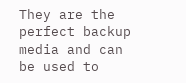They are the perfect backup media and can be used to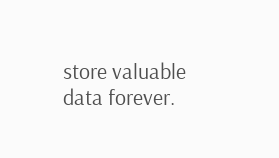store valuable data forever.